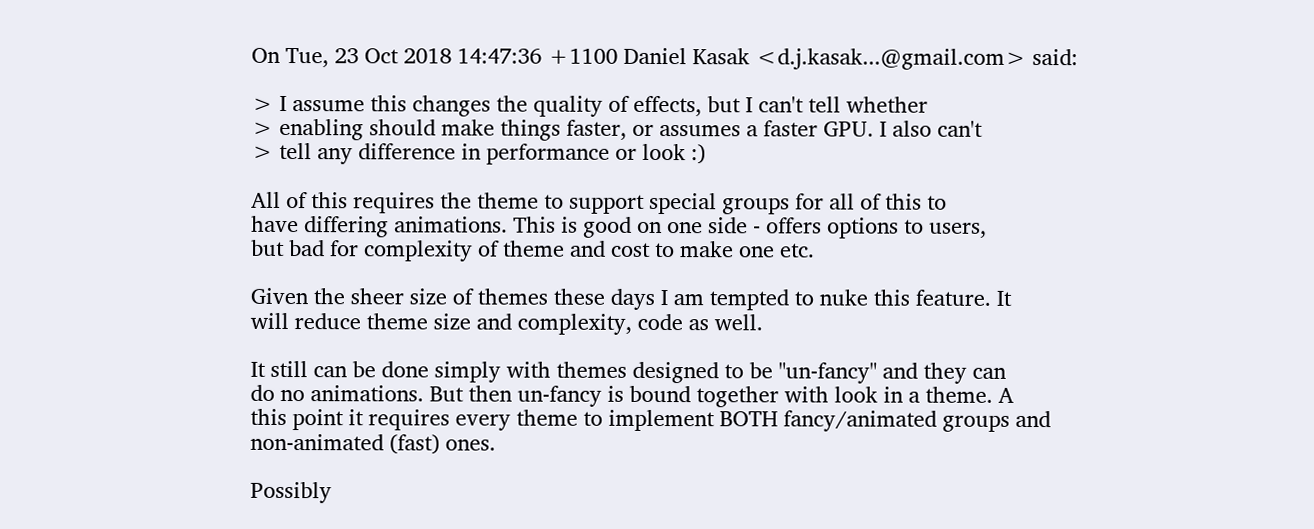On Tue, 23 Oct 2018 14:47:36 +1100 Daniel Kasak <d.j.kasak...@gmail.com> said:

> I assume this changes the quality of effects, but I can't tell whether
> enabling should make things faster, or assumes a faster GPU. I also can't
> tell any difference in performance or look :)

All of this requires the theme to support special groups for all of this to
have differing animations. This is good on one side - offers options to users,
but bad for complexity of theme and cost to make one etc.

Given the sheer size of themes these days I am tempted to nuke this feature. It
will reduce theme size and complexity, code as well.

It still can be done simply with themes designed to be "un-fancy" and they can
do no animations. But then un-fancy is bound together with look in a theme. A
this point it requires every theme to implement BOTH fancy/animated groups and
non-animated (fast) ones.

Possibly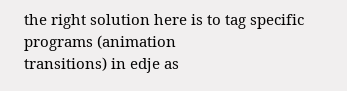the right solution here is to tag specific programs (animation
transitions) in edje as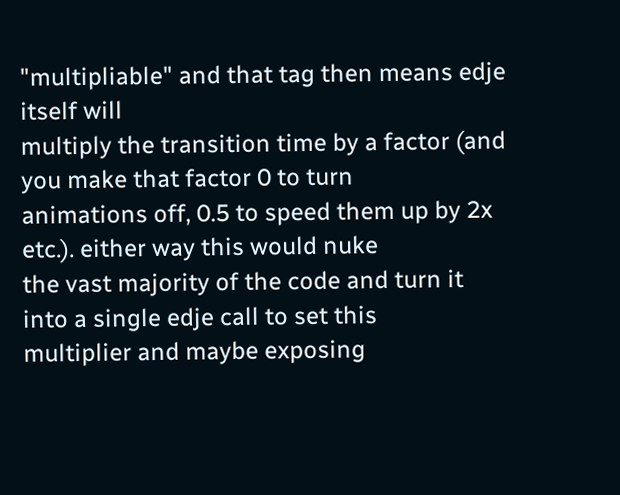"multipliable" and that tag then means edje itself will
multiply the transition time by a factor (and you make that factor 0 to turn
animations off, 0.5 to speed them up by 2x etc.). either way this would nuke
the vast majority of the code and turn it into a single edje call to set this
multiplier and maybe exposing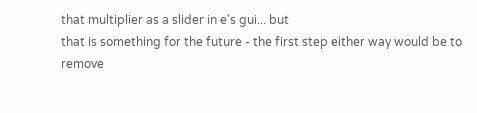that multiplier as a slider in e's gui... but
that is something for the future - the first step either way would be to remove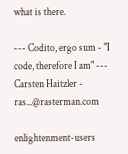what is there.

--- Codito, ergo sum - "I code, therefore I am" ---
Carsten Haitzler - ras...@rasterman.com

enlightenment-users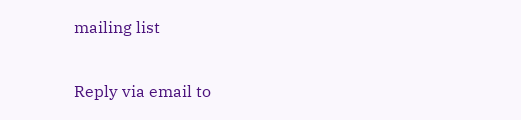mailing list

Reply via email to